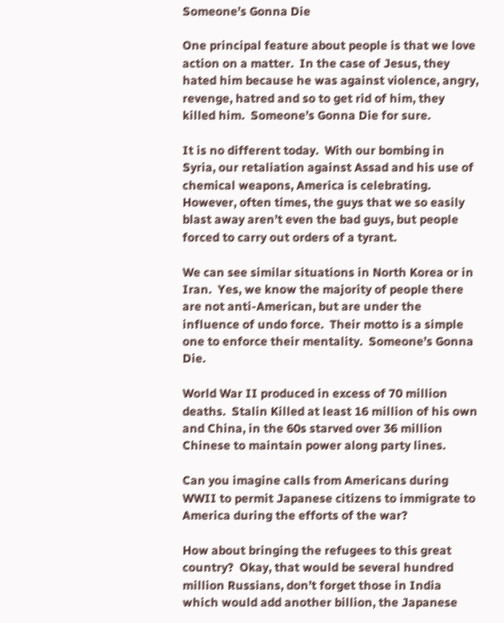Someone’s Gonna Die

One principal feature about people is that we love action on a matter.  In the case of Jesus, they hated him because he was against violence, angry, revenge, hatred and so to get rid of him, they killed him.  Someone’s Gonna Die for sure.

It is no different today.  With our bombing in Syria, our retaliation against Assad and his use of chemical weapons, America is celebrating.  However, often times, the guys that we so easily blast away aren’t even the bad guys, but people forced to carry out orders of a tyrant.

We can see similar situations in North Korea or in Iran.  Yes, we know the majority of people there are not anti-American, but are under the influence of undo force.  Their motto is a simple one to enforce their mentality.  Someone’s Gonna Die.

World War II produced in excess of 70 million deaths.  Stalin Killed at least 16 million of his own and China, in the 60s starved over 36 million Chinese to maintain power along party lines.

Can you imagine calls from Americans during WWII to permit Japanese citizens to immigrate to America during the efforts of the war?

How about bringing the refugees to this great country?  Okay, that would be several hundred million Russians, don’t forget those in India which would add another billion, the Japanese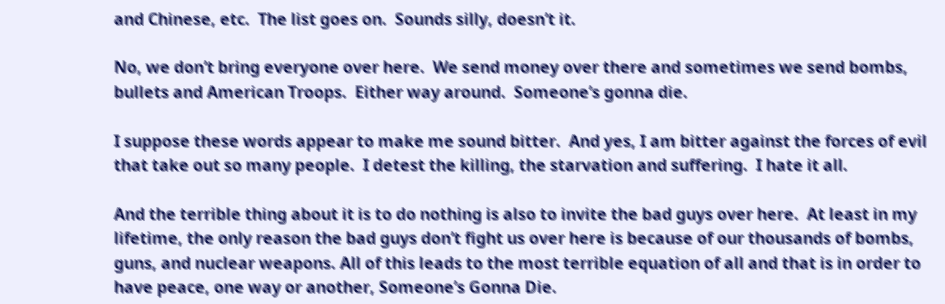and Chinese, etc.  The list goes on.  Sounds silly, doesn’t it.

No, we don’t bring everyone over here.  We send money over there and sometimes we send bombs, bullets and American Troops.  Either way around.  Someone’s gonna die.

I suppose these words appear to make me sound bitter.  And yes, I am bitter against the forces of evil that take out so many people.  I detest the killing, the starvation and suffering.  I hate it all.

And the terrible thing about it is to do nothing is also to invite the bad guys over here.  At least in my lifetime, the only reason the bad guys don’t fight us over here is because of our thousands of bombs, guns, and nuclear weapons. All of this leads to the most terrible equation of all and that is in order to have peace, one way or another, Someone’s Gonna Die.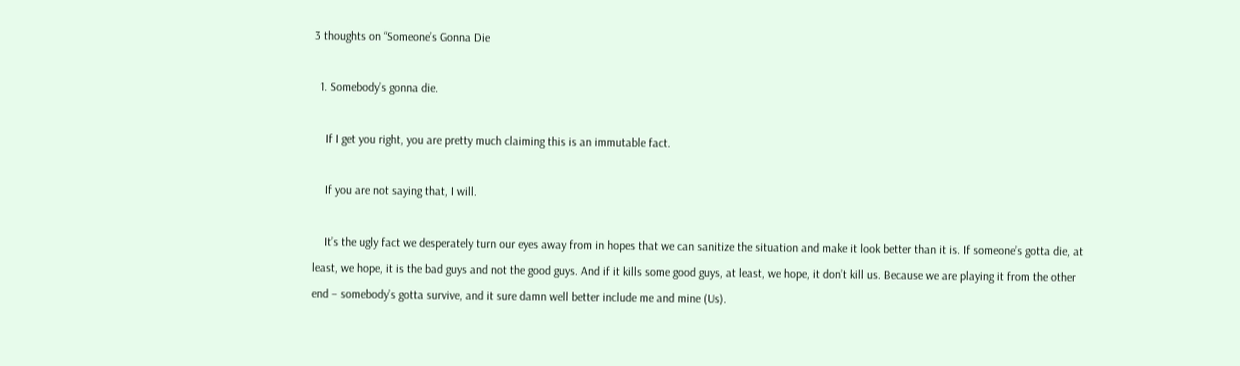3 thoughts on “Someone’s Gonna Die

  1. Somebody’s gonna die.

    If I get you right, you are pretty much claiming this is an immutable fact.

    If you are not saying that, I will.

    It’s the ugly fact we desperately turn our eyes away from in hopes that we can sanitize the situation and make it look better than it is. If someone’s gotta die, at least, we hope, it is the bad guys and not the good guys. And if it kills some good guys, at least, we hope, it don’t kill us. Because we are playing it from the other end – somebody’s gotta survive, and it sure damn well better include me and mine (Us).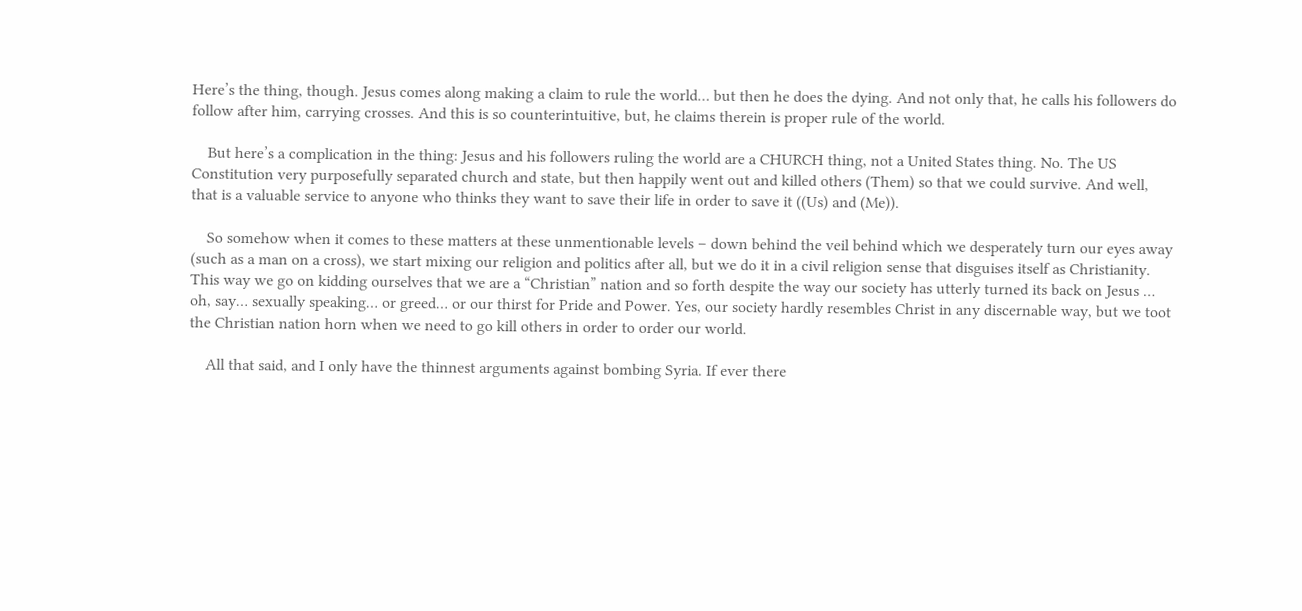Here’s the thing, though. Jesus comes along making a claim to rule the world… but then he does the dying. And not only that, he calls his followers do follow after him, carrying crosses. And this is so counterintuitive, but, he claims therein is proper rule of the world.

    But here’s a complication in the thing: Jesus and his followers ruling the world are a CHURCH thing, not a United States thing. No. The US Constitution very purposefully separated church and state, but then happily went out and killed others (Them) so that we could survive. And well, that is a valuable service to anyone who thinks they want to save their life in order to save it ((Us) and (Me)).

    So somehow when it comes to these matters at these unmentionable levels – down behind the veil behind which we desperately turn our eyes away (such as a man on a cross), we start mixing our religion and politics after all, but we do it in a civil religion sense that disguises itself as Christianity. This way we go on kidding ourselves that we are a “Christian” nation and so forth despite the way our society has utterly turned its back on Jesus … oh, say… sexually speaking… or greed… or our thirst for Pride and Power. Yes, our society hardly resembles Christ in any discernable way, but we toot the Christian nation horn when we need to go kill others in order to order our world.

    All that said, and I only have the thinnest arguments against bombing Syria. If ever there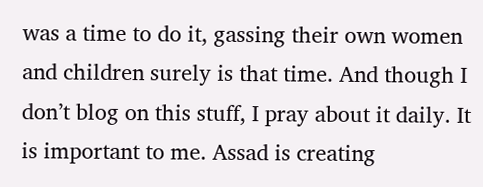was a time to do it, gassing their own women and children surely is that time. And though I don’t blog on this stuff, I pray about it daily. It is important to me. Assad is creating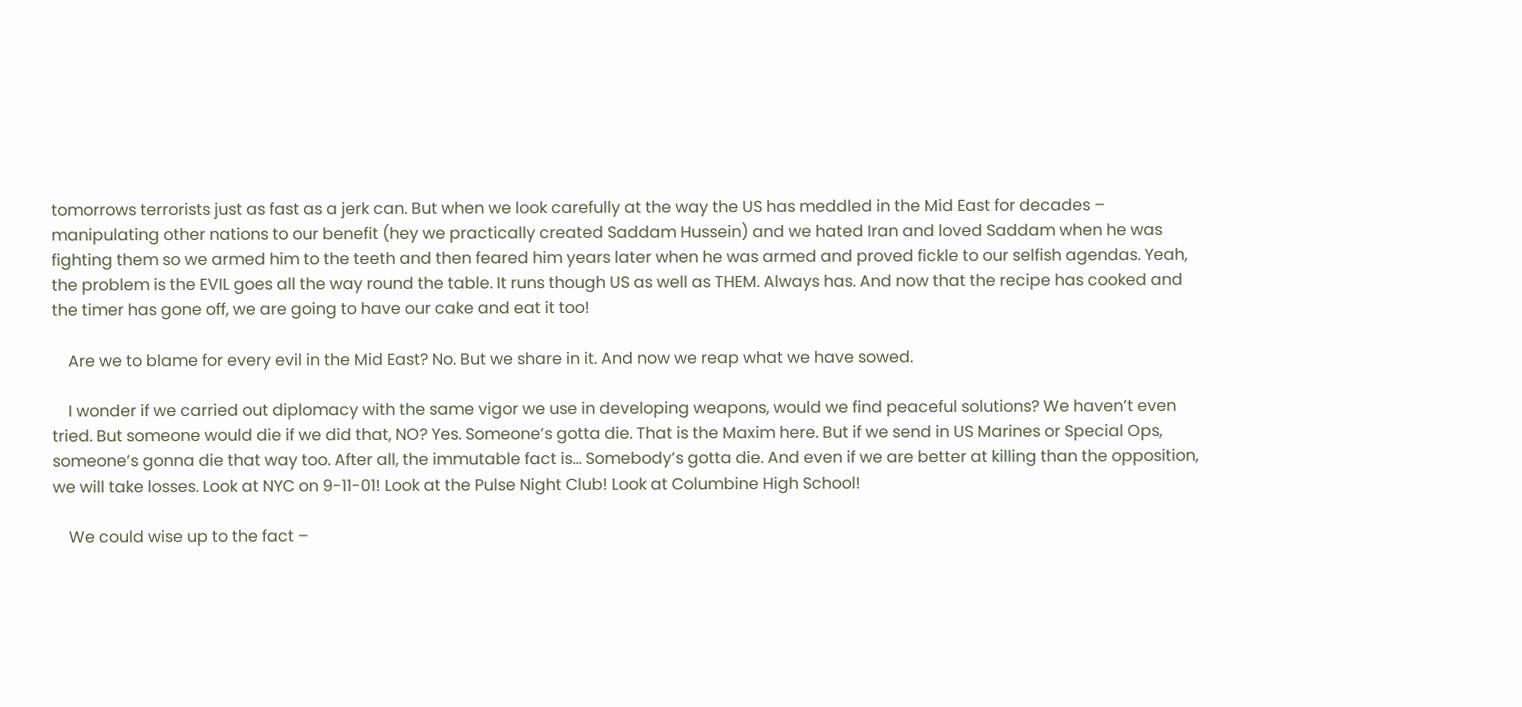tomorrows terrorists just as fast as a jerk can. But when we look carefully at the way the US has meddled in the Mid East for decades – manipulating other nations to our benefit (hey we practically created Saddam Hussein) and we hated Iran and loved Saddam when he was fighting them so we armed him to the teeth and then feared him years later when he was armed and proved fickle to our selfish agendas. Yeah, the problem is the EVIL goes all the way round the table. It runs though US as well as THEM. Always has. And now that the recipe has cooked and the timer has gone off, we are going to have our cake and eat it too!

    Are we to blame for every evil in the Mid East? No. But we share in it. And now we reap what we have sowed.

    I wonder if we carried out diplomacy with the same vigor we use in developing weapons, would we find peaceful solutions? We haven’t even tried. But someone would die if we did that, NO? Yes. Someone’s gotta die. That is the Maxim here. But if we send in US Marines or Special Ops, someone’s gonna die that way too. After all, the immutable fact is… Somebody’s gotta die. And even if we are better at killing than the opposition, we will take losses. Look at NYC on 9-11-01! Look at the Pulse Night Club! Look at Columbine High School!

    We could wise up to the fact –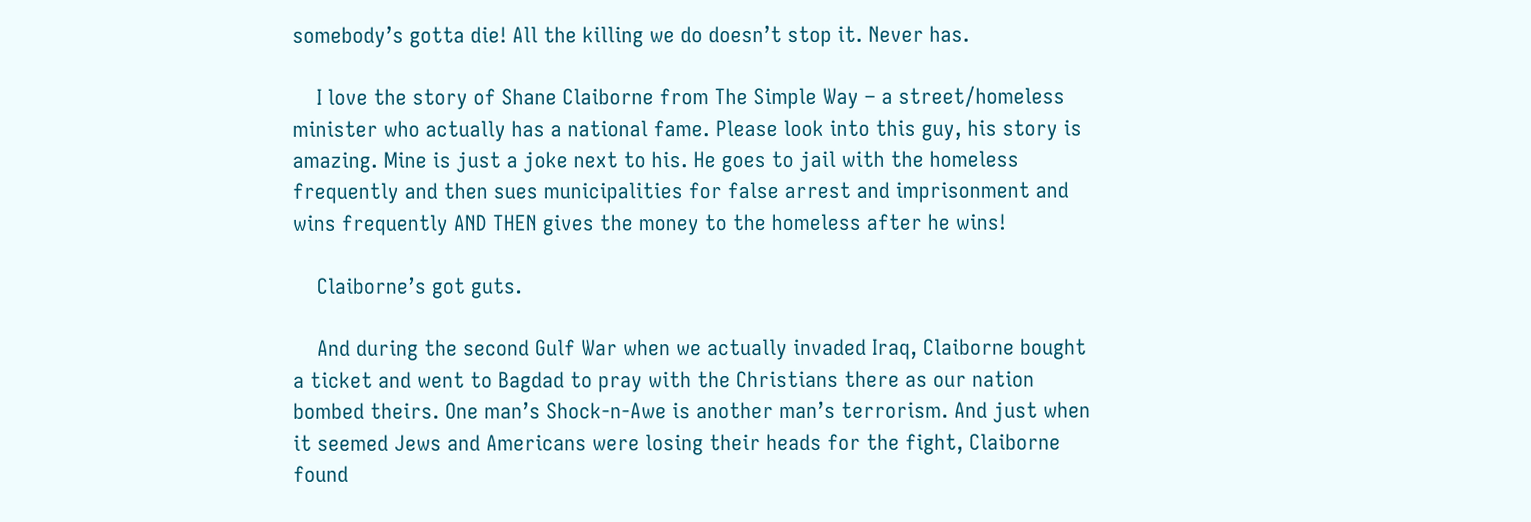somebody’s gotta die! All the killing we do doesn’t stop it. Never has.

    I love the story of Shane Claiborne from The Simple Way – a street/homeless minister who actually has a national fame. Please look into this guy, his story is amazing. Mine is just a joke next to his. He goes to jail with the homeless frequently and then sues municipalities for false arrest and imprisonment and wins frequently AND THEN gives the money to the homeless after he wins!

    Claiborne’s got guts.

    And during the second Gulf War when we actually invaded Iraq, Claiborne bought a ticket and went to Bagdad to pray with the Christians there as our nation bombed theirs. One man’s Shock-n-Awe is another man’s terrorism. And just when it seemed Jews and Americans were losing their heads for the fight, Claiborne found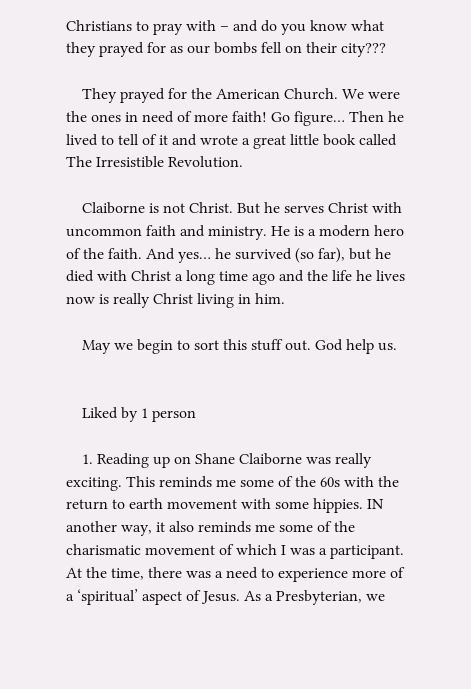Christians to pray with – and do you know what they prayed for as our bombs fell on their city???

    They prayed for the American Church. We were the ones in need of more faith! Go figure… Then he lived to tell of it and wrote a great little book called The Irresistible Revolution.

    Claiborne is not Christ. But he serves Christ with uncommon faith and ministry. He is a modern hero of the faith. And yes… he survived (so far), but he died with Christ a long time ago and the life he lives now is really Christ living in him.

    May we begin to sort this stuff out. God help us.


    Liked by 1 person

    1. Reading up on Shane Claiborne was really exciting. This reminds me some of the 60s with the return to earth movement with some hippies. IN another way, it also reminds me some of the charismatic movement of which I was a participant. At the time, there was a need to experience more of a ‘spiritual’ aspect of Jesus. As a Presbyterian, we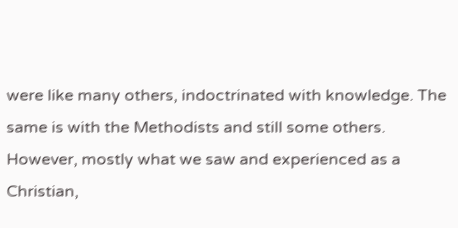were like many others, indoctrinated with knowledge. The same is with the Methodists and still some others. However, mostly what we saw and experienced as a Christian,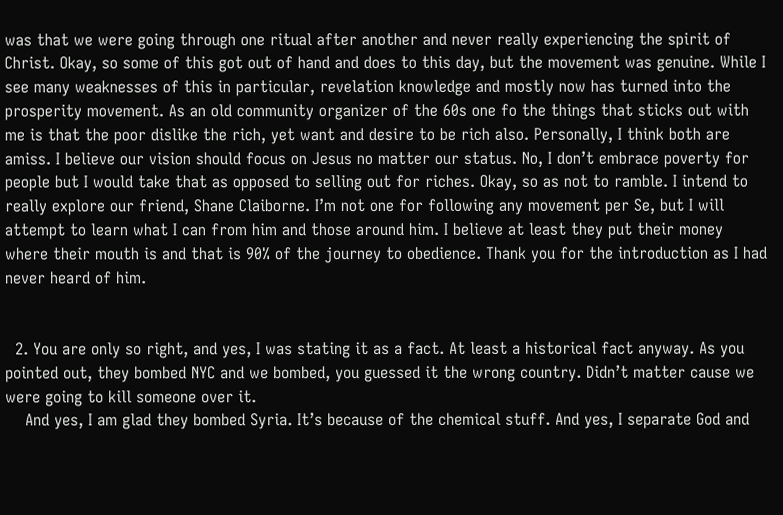was that we were going through one ritual after another and never really experiencing the spirit of Christ. Okay, so some of this got out of hand and does to this day, but the movement was genuine. While I see many weaknesses of this in particular, revelation knowledge and mostly now has turned into the prosperity movement. As an old community organizer of the 60s one fo the things that sticks out with me is that the poor dislike the rich, yet want and desire to be rich also. Personally, I think both are amiss. I believe our vision should focus on Jesus no matter our status. No, I don’t embrace poverty for people but I would take that as opposed to selling out for riches. Okay, so as not to ramble. I intend to really explore our friend, Shane Claiborne. I’m not one for following any movement per Se, but I will attempt to learn what I can from him and those around him. I believe at least they put their money where their mouth is and that is 90% of the journey to obedience. Thank you for the introduction as I had never heard of him.


  2. You are only so right, and yes, I was stating it as a fact. At least a historical fact anyway. As you pointed out, they bombed NYC and we bombed, you guessed it the wrong country. Didn’t matter cause we were going to kill someone over it.
    And yes, I am glad they bombed Syria. It’s because of the chemical stuff. And yes, I separate God and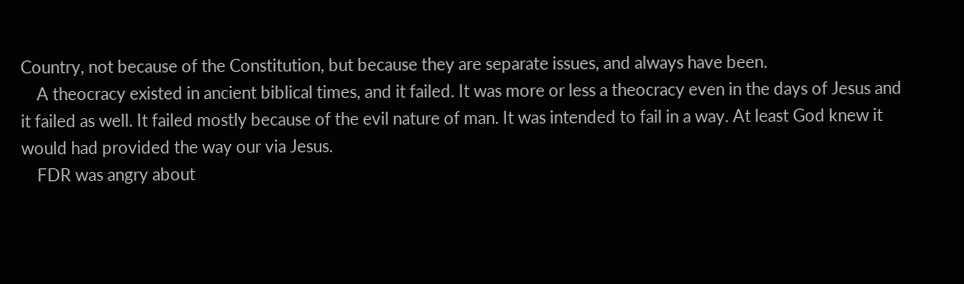Country, not because of the Constitution, but because they are separate issues, and always have been.
    A theocracy existed in ancient biblical times, and it failed. It was more or less a theocracy even in the days of Jesus and it failed as well. It failed mostly because of the evil nature of man. It was intended to fail in a way. At least God knew it would had provided the way our via Jesus.
    FDR was angry about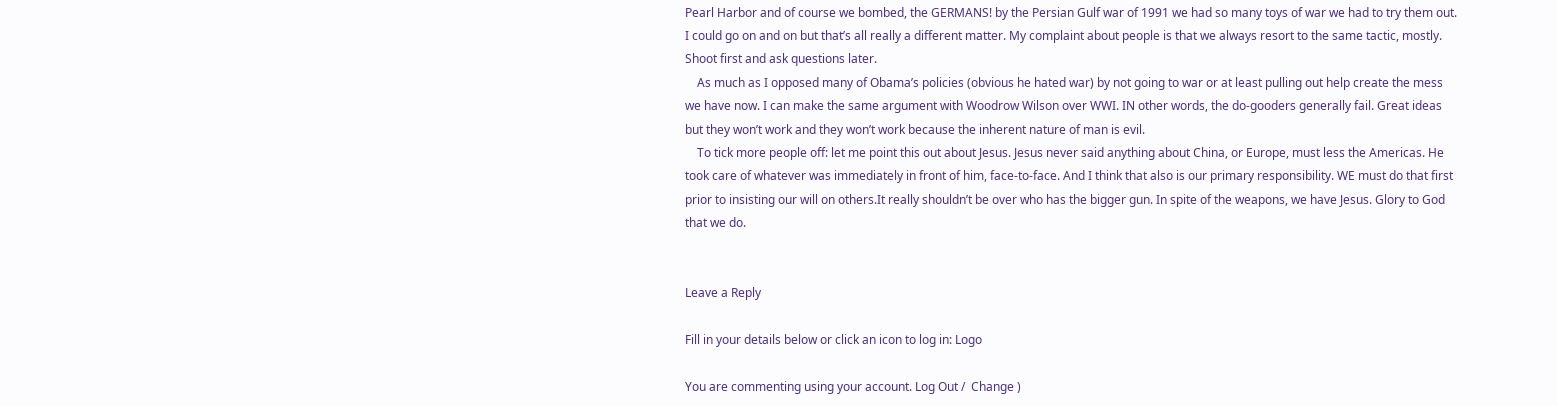Pearl Harbor and of course we bombed, the GERMANS! by the Persian Gulf war of 1991 we had so many toys of war we had to try them out. I could go on and on but that’s all really a different matter. My complaint about people is that we always resort to the same tactic, mostly. Shoot first and ask questions later.
    As much as I opposed many of Obama’s policies (obvious he hated war) by not going to war or at least pulling out help create the mess we have now. I can make the same argument with Woodrow Wilson over WWI. IN other words, the do-gooders generally fail. Great ideas but they won’t work and they won’t work because the inherent nature of man is evil.
    To tick more people off: let me point this out about Jesus. Jesus never said anything about China, or Europe, must less the Americas. He took care of whatever was immediately in front of him, face-to-face. And I think that also is our primary responsibility. WE must do that first prior to insisting our will on others.It really shouldn’t be over who has the bigger gun. In spite of the weapons, we have Jesus. Glory to God that we do.


Leave a Reply

Fill in your details below or click an icon to log in: Logo

You are commenting using your account. Log Out /  Change )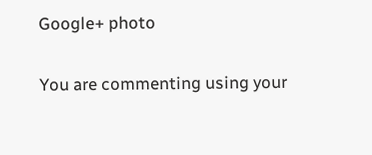Google+ photo

You are commenting using your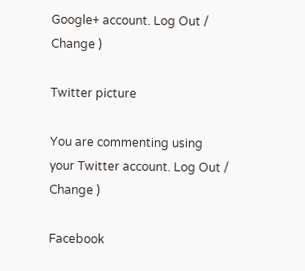Google+ account. Log Out /  Change )

Twitter picture

You are commenting using your Twitter account. Log Out /  Change )

Facebook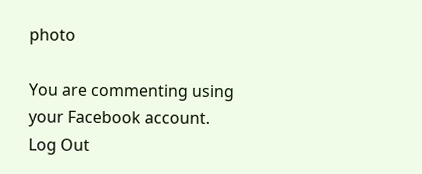photo

You are commenting using your Facebook account. Log Out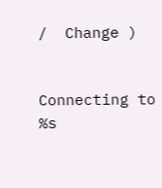/  Change )


Connecting to %s